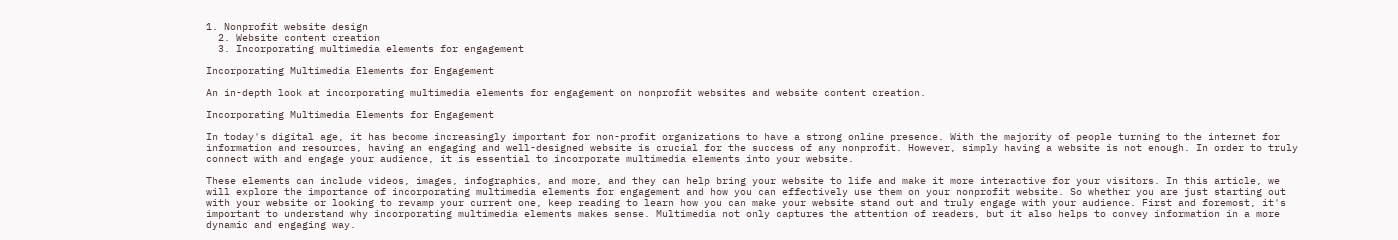1. Nonprofit website design
  2. Website content creation
  3. Incorporating multimedia elements for engagement

Incorporating Multimedia Elements for Engagement

An in-depth look at incorporating multimedia elements for engagement on nonprofit websites and website content creation.

Incorporating Multimedia Elements for Engagement

In today's digital age, it has become increasingly important for non-profit organizations to have a strong online presence. With the majority of people turning to the internet for information and resources, having an engaging and well-designed website is crucial for the success of any nonprofit. However, simply having a website is not enough. In order to truly connect with and engage your audience, it is essential to incorporate multimedia elements into your website.

These elements can include videos, images, infographics, and more, and they can help bring your website to life and make it more interactive for your visitors. In this article, we will explore the importance of incorporating multimedia elements for engagement and how you can effectively use them on your nonprofit website. So whether you are just starting out with your website or looking to revamp your current one, keep reading to learn how you can make your website stand out and truly engage with your audience. First and foremost, it's important to understand why incorporating multimedia elements makes sense. Multimedia not only captures the attention of readers, but it also helps to convey information in a more dynamic and engaging way.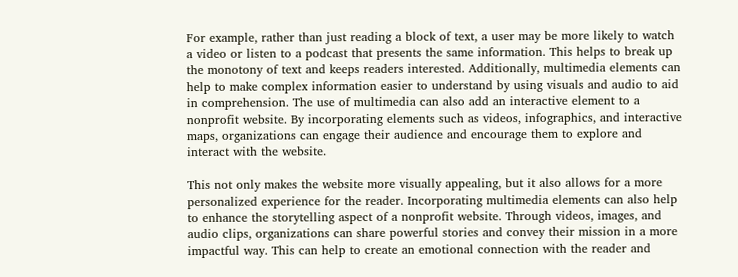For example, rather than just reading a block of text, a user may be more likely to watch a video or listen to a podcast that presents the same information. This helps to break up the monotony of text and keeps readers interested. Additionally, multimedia elements can help to make complex information easier to understand by using visuals and audio to aid in comprehension. The use of multimedia can also add an interactive element to a nonprofit website. By incorporating elements such as videos, infographics, and interactive maps, organizations can engage their audience and encourage them to explore and interact with the website.

This not only makes the website more visually appealing, but it also allows for a more personalized experience for the reader. Incorporating multimedia elements can also help to enhance the storytelling aspect of a nonprofit website. Through videos, images, and audio clips, organizations can share powerful stories and convey their mission in a more impactful way. This can help to create an emotional connection with the reader and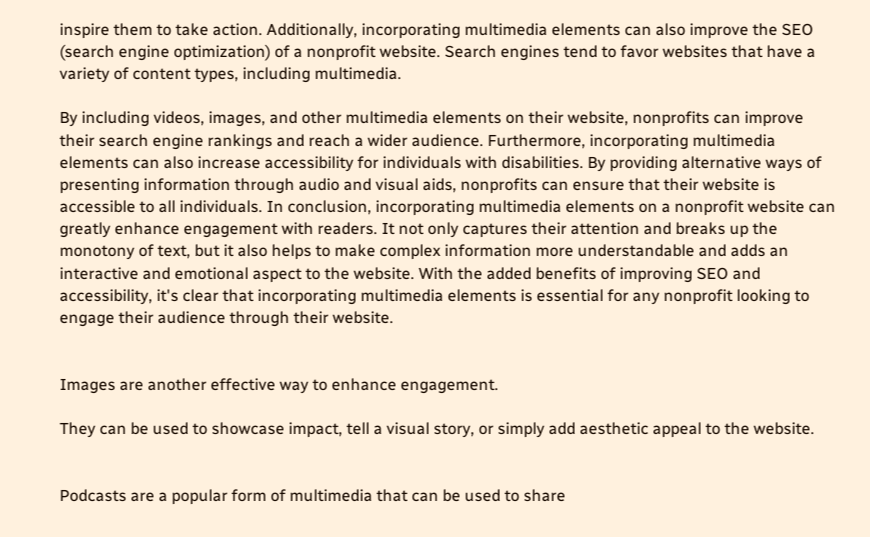inspire them to take action. Additionally, incorporating multimedia elements can also improve the SEO (search engine optimization) of a nonprofit website. Search engines tend to favor websites that have a variety of content types, including multimedia.

By including videos, images, and other multimedia elements on their website, nonprofits can improve their search engine rankings and reach a wider audience. Furthermore, incorporating multimedia elements can also increase accessibility for individuals with disabilities. By providing alternative ways of presenting information through audio and visual aids, nonprofits can ensure that their website is accessible to all individuals. In conclusion, incorporating multimedia elements on a nonprofit website can greatly enhance engagement with readers. It not only captures their attention and breaks up the monotony of text, but it also helps to make complex information more understandable and adds an interactive and emotional aspect to the website. With the added benefits of improving SEO and accessibility, it's clear that incorporating multimedia elements is essential for any nonprofit looking to engage their audience through their website.


Images are another effective way to enhance engagement.

They can be used to showcase impact, tell a visual story, or simply add aesthetic appeal to the website.


Podcasts are a popular form of multimedia that can be used to share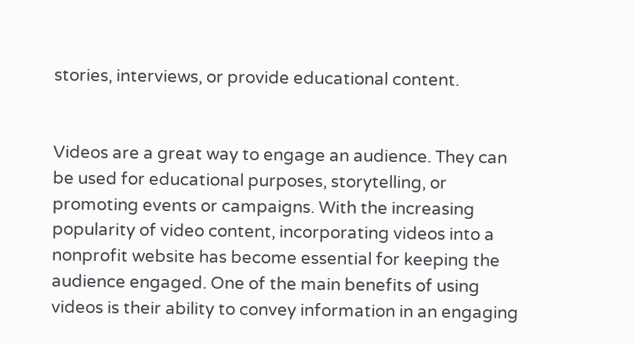stories, interviews, or provide educational content.


Videos are a great way to engage an audience. They can be used for educational purposes, storytelling, or promoting events or campaigns. With the increasing popularity of video content, incorporating videos into a nonprofit website has become essential for keeping the audience engaged. One of the main benefits of using videos is their ability to convey information in an engaging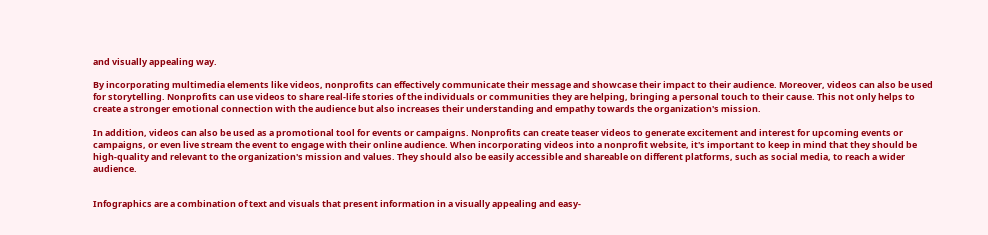and visually appealing way.

By incorporating multimedia elements like videos, nonprofits can effectively communicate their message and showcase their impact to their audience. Moreover, videos can also be used for storytelling. Nonprofits can use videos to share real-life stories of the individuals or communities they are helping, bringing a personal touch to their cause. This not only helps to create a stronger emotional connection with the audience but also increases their understanding and empathy towards the organization's mission.

In addition, videos can also be used as a promotional tool for events or campaigns. Nonprofits can create teaser videos to generate excitement and interest for upcoming events or campaigns, or even live stream the event to engage with their online audience. When incorporating videos into a nonprofit website, it's important to keep in mind that they should be high-quality and relevant to the organization's mission and values. They should also be easily accessible and shareable on different platforms, such as social media, to reach a wider audience.


Infographics are a combination of text and visuals that present information in a visually appealing and easy-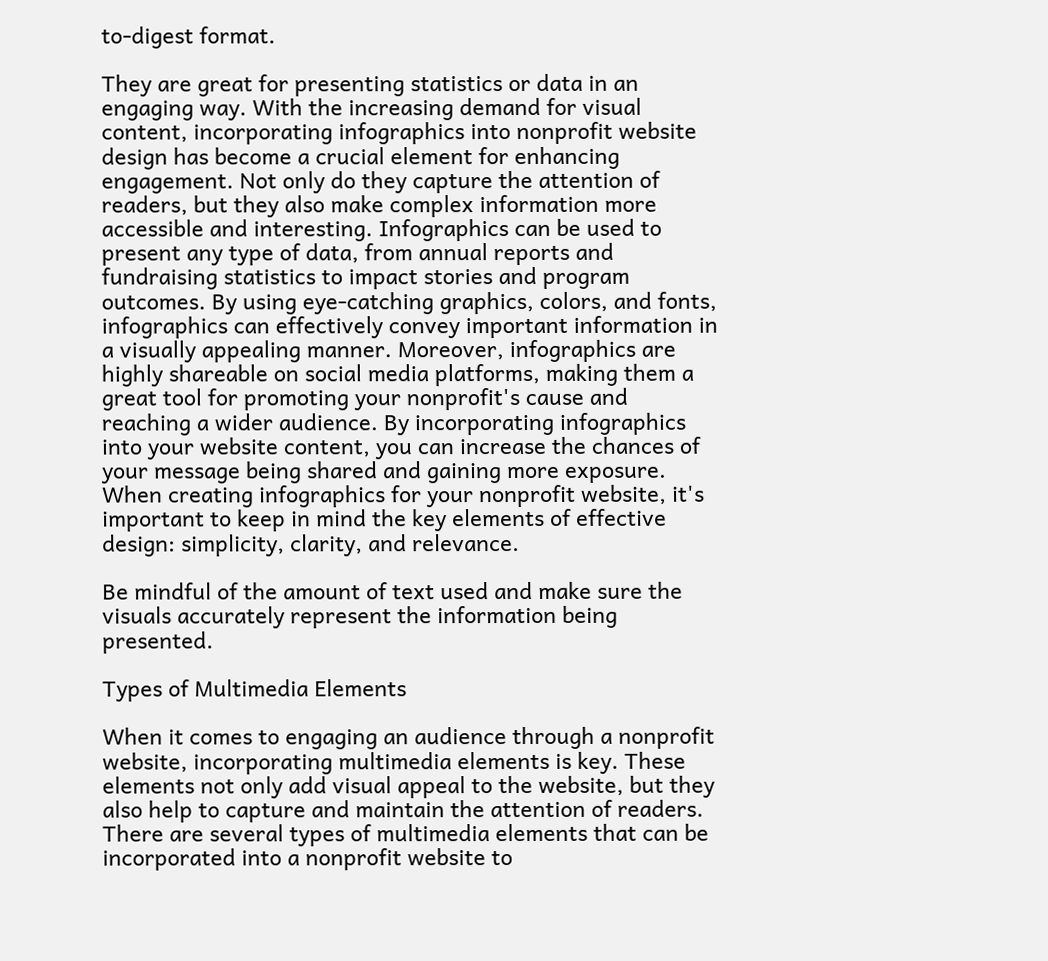to-digest format.

They are great for presenting statistics or data in an engaging way. With the increasing demand for visual content, incorporating infographics into nonprofit website design has become a crucial element for enhancing engagement. Not only do they capture the attention of readers, but they also make complex information more accessible and interesting. Infographics can be used to present any type of data, from annual reports and fundraising statistics to impact stories and program outcomes. By using eye-catching graphics, colors, and fonts, infographics can effectively convey important information in a visually appealing manner. Moreover, infographics are highly shareable on social media platforms, making them a great tool for promoting your nonprofit's cause and reaching a wider audience. By incorporating infographics into your website content, you can increase the chances of your message being shared and gaining more exposure. When creating infographics for your nonprofit website, it's important to keep in mind the key elements of effective design: simplicity, clarity, and relevance.

Be mindful of the amount of text used and make sure the visuals accurately represent the information being presented.

Types of Multimedia Elements

When it comes to engaging an audience through a nonprofit website, incorporating multimedia elements is key. These elements not only add visual appeal to the website, but they also help to capture and maintain the attention of readers. There are several types of multimedia elements that can be incorporated into a nonprofit website to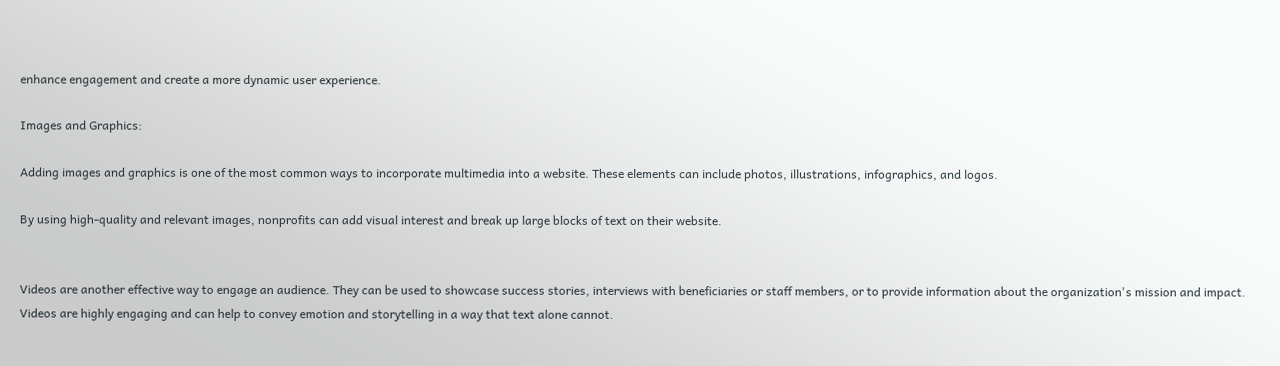enhance engagement and create a more dynamic user experience.

Images and Graphics:

Adding images and graphics is one of the most common ways to incorporate multimedia into a website. These elements can include photos, illustrations, infographics, and logos.

By using high-quality and relevant images, nonprofits can add visual interest and break up large blocks of text on their website.


Videos are another effective way to engage an audience. They can be used to showcase success stories, interviews with beneficiaries or staff members, or to provide information about the organization's mission and impact. Videos are highly engaging and can help to convey emotion and storytelling in a way that text alone cannot.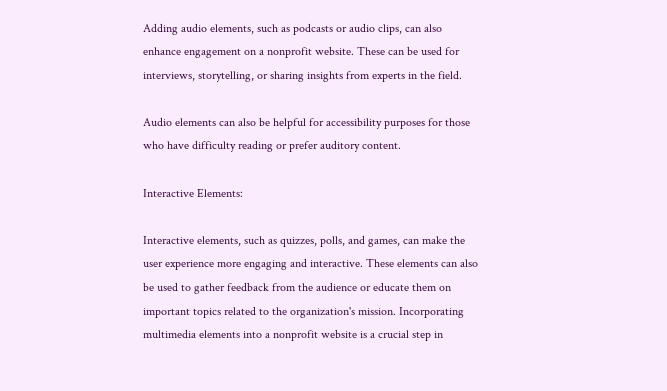Adding audio elements, such as podcasts or audio clips, can also enhance engagement on a nonprofit website. These can be used for interviews, storytelling, or sharing insights from experts in the field.

Audio elements can also be helpful for accessibility purposes for those who have difficulty reading or prefer auditory content.

Interactive Elements:

Interactive elements, such as quizzes, polls, and games, can make the user experience more engaging and interactive. These elements can also be used to gather feedback from the audience or educate them on important topics related to the organization's mission. Incorporating multimedia elements into a nonprofit website is a crucial step in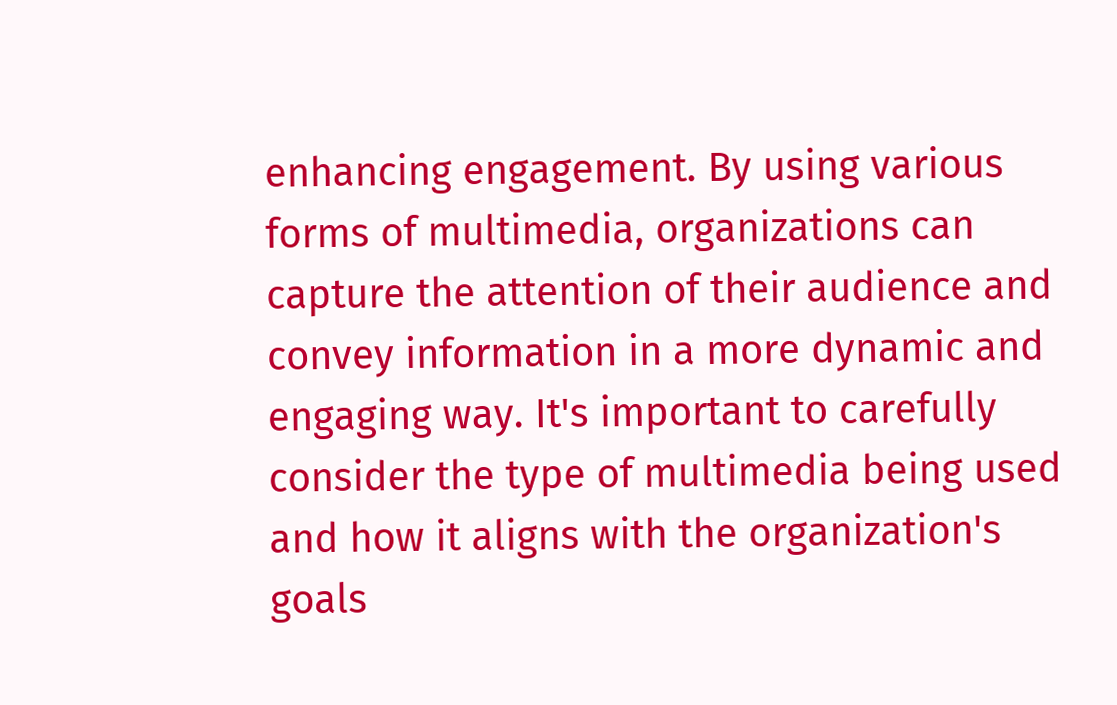enhancing engagement. By using various forms of multimedia, organizations can capture the attention of their audience and convey information in a more dynamic and engaging way. It's important to carefully consider the type of multimedia being used and how it aligns with the organization's goals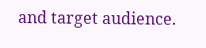and target audience.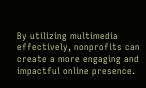By utilizing multimedia effectively, nonprofits can create a more engaging and impactful online presence.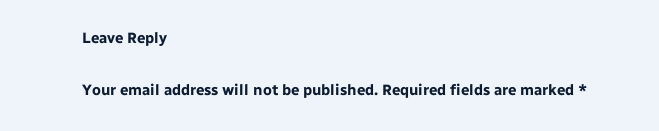Leave Reply

Your email address will not be published. Required fields are marked *